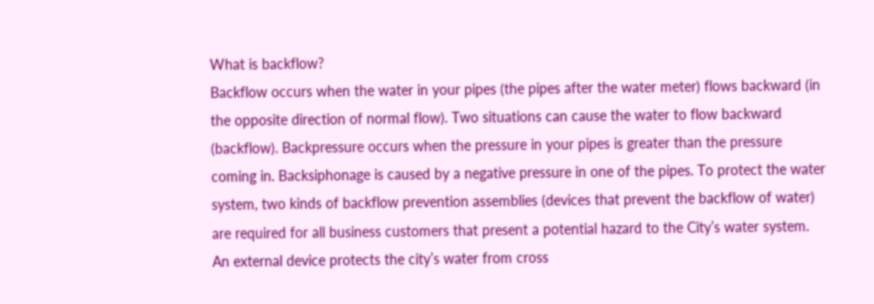What is backflow?
Backflow occurs when the water in your pipes (the pipes after the water meter) flows backward (in the opposite direction of normal flow). Two situations can cause the water to flow backward (backflow). Backpressure occurs when the pressure in your pipes is greater than the pressure coming in. Backsiphonage is caused by a negative pressure in one of the pipes. To protect the water system, two kinds of backflow prevention assemblies (devices that prevent the backflow of water) are required for all business customers that present a potential hazard to the City’s water system. An external device protects the city’s water from cross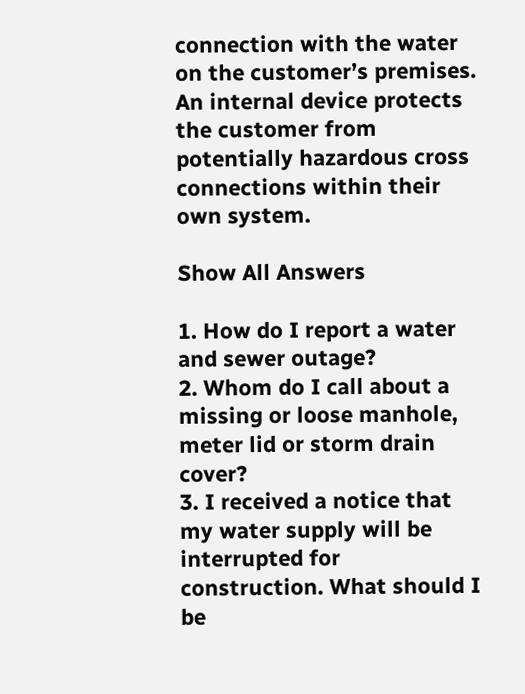connection with the water on the customer’s premises. An internal device protects the customer from potentially hazardous cross connections within their own system.

Show All Answers

1. How do I report a water and sewer outage?
2. Whom do I call about a missing or loose manhole, meter lid or storm drain cover?
3. I received a notice that my water supply will be interrupted for construction. What should I be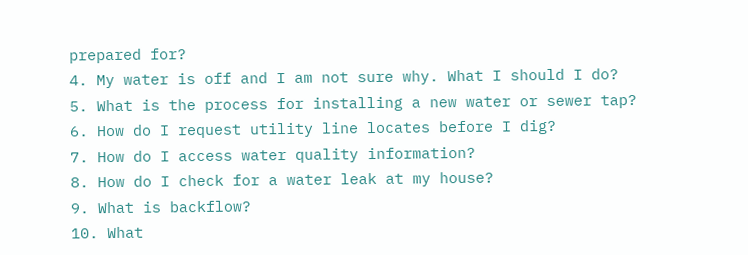prepared for?
4. My water is off and I am not sure why. What I should I do?
5. What is the process for installing a new water or sewer tap?
6. How do I request utility line locates before I dig?
7. How do I access water quality information?
8. How do I check for a water leak at my house?
9. What is backflow?
10. What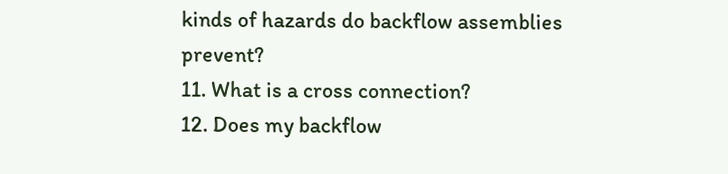kinds of hazards do backflow assemblies prevent?
11. What is a cross connection?
12. Does my backflow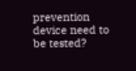prevention device need to be tested?